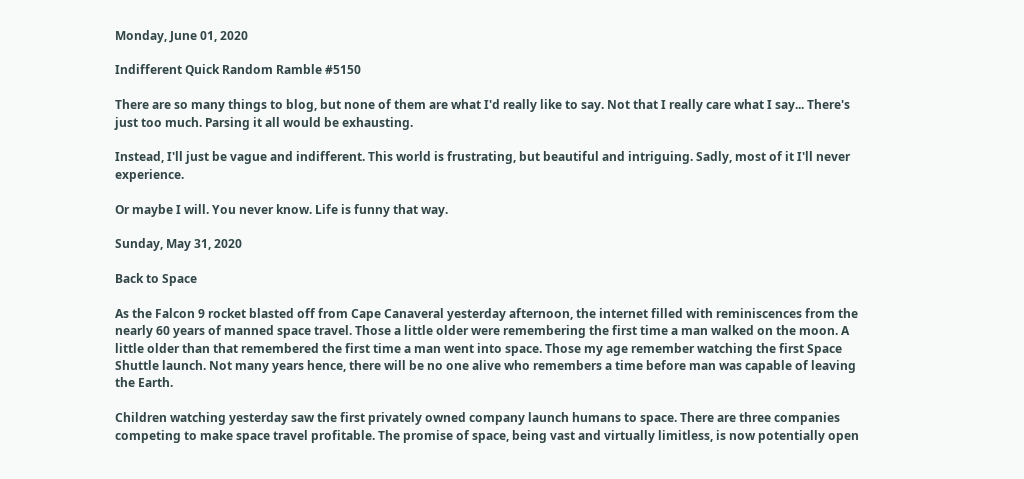Monday, June 01, 2020

Indifferent Quick Random Ramble #5150

There are so many things to blog, but none of them are what I'd really like to say. Not that I really care what I say... There's just too much. Parsing it all would be exhausting.

Instead, I'll just be vague and indifferent. This world is frustrating, but beautiful and intriguing. Sadly, most of it I'll never experience.

Or maybe I will. You never know. Life is funny that way.

Sunday, May 31, 2020

Back to Space

As the Falcon 9 rocket blasted off from Cape Canaveral yesterday afternoon, the internet filled with reminiscences from the nearly 60 years of manned space travel. Those a little older were remembering the first time a man walked on the moon. A little older than that remembered the first time a man went into space. Those my age remember watching the first Space Shuttle launch. Not many years hence, there will be no one alive who remembers a time before man was capable of leaving the Earth.

Children watching yesterday saw the first privately owned company launch humans to space. There are three companies competing to make space travel profitable. The promise of space, being vast and virtually limitless, is now potentially open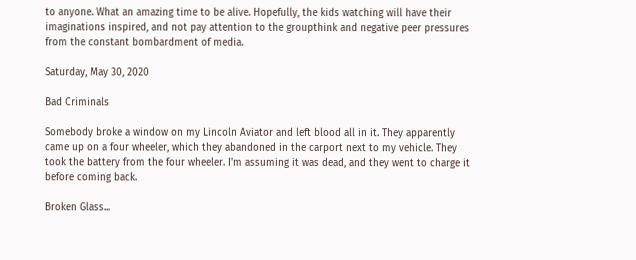to anyone. What an amazing time to be alive. Hopefully, the kids watching will have their imaginations inspired, and not pay attention to the groupthink and negative peer pressures from the constant bombardment of media.

Saturday, May 30, 2020

Bad Criminals

Somebody broke a window on my Lincoln Aviator and left blood all in it. They apparently came up on a four wheeler, which they abandoned in the carport next to my vehicle. They took the battery from the four wheeler. I'm assuming it was dead, and they went to charge it before coming back.

Broken Glass...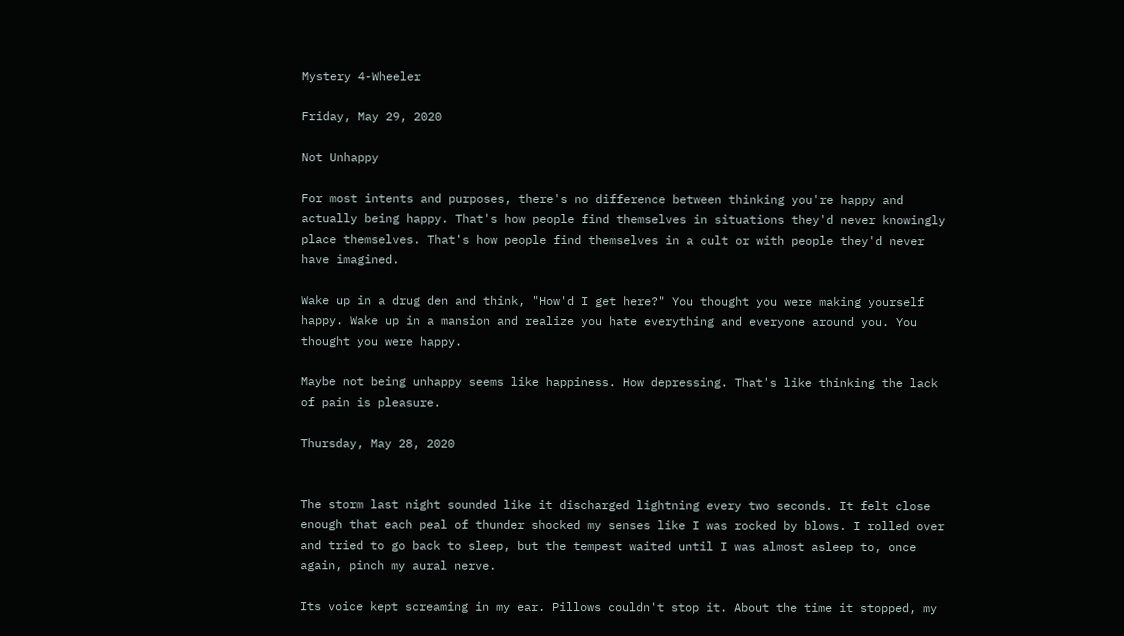Mystery 4-Wheeler

Friday, May 29, 2020

Not Unhappy

For most intents and purposes, there's no difference between thinking you're happy and actually being happy. That's how people find themselves in situations they'd never knowingly place themselves. That's how people find themselves in a cult or with people they'd never have imagined.

Wake up in a drug den and think, "How'd I get here?" You thought you were making yourself happy. Wake up in a mansion and realize you hate everything and everyone around you. You thought you were happy.

Maybe not being unhappy seems like happiness. How depressing. That's like thinking the lack of pain is pleasure.

Thursday, May 28, 2020


The storm last night sounded like it discharged lightning every two seconds. It felt close enough that each peal of thunder shocked my senses like I was rocked by blows. I rolled over and tried to go back to sleep, but the tempest waited until I was almost asleep to, once again, pinch my aural nerve.

Its voice kept screaming in my ear. Pillows couldn't stop it. About the time it stopped, my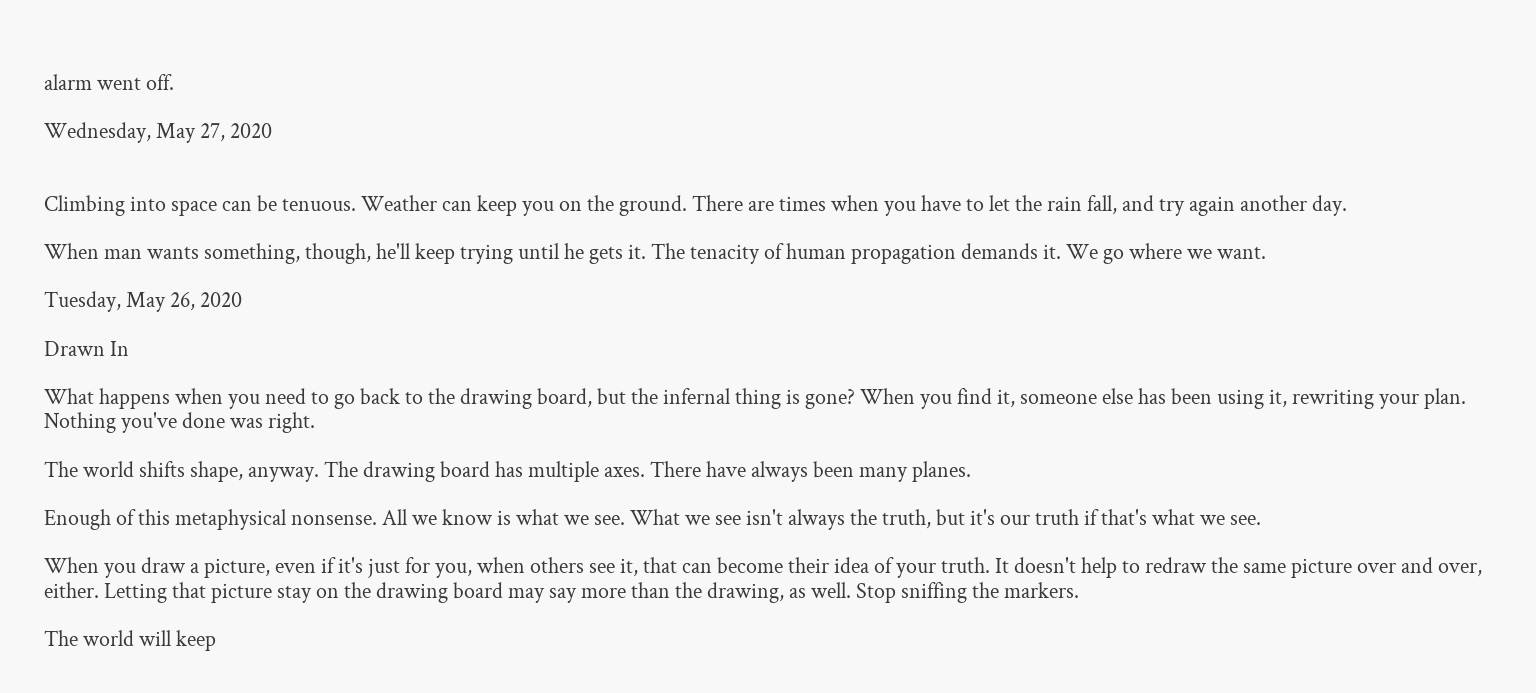alarm went off.

Wednesday, May 27, 2020


Climbing into space can be tenuous. Weather can keep you on the ground. There are times when you have to let the rain fall, and try again another day.

When man wants something, though, he'll keep trying until he gets it. The tenacity of human propagation demands it. We go where we want.

Tuesday, May 26, 2020

Drawn In

What happens when you need to go back to the drawing board, but the infernal thing is gone? When you find it, someone else has been using it, rewriting your plan. Nothing you've done was right.

The world shifts shape, anyway. The drawing board has multiple axes. There have always been many planes.

Enough of this metaphysical nonsense. All we know is what we see. What we see isn't always the truth, but it's our truth if that's what we see.

When you draw a picture, even if it's just for you, when others see it, that can become their idea of your truth. It doesn't help to redraw the same picture over and over, either. Letting that picture stay on the drawing board may say more than the drawing, as well. Stop sniffing the markers.

The world will keep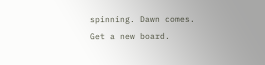spinning. Dawn comes. Get a new board.